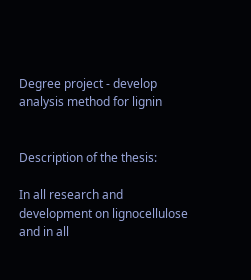Degree project - develop analysis method for lignin


Description of the thesis:

In all research and development on lignocellulose and in all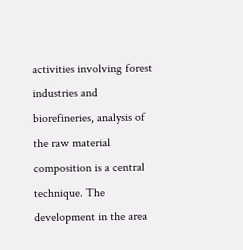activities involving forest industries and biorefineries, analysis of the raw material composition is a central technique. The development in the area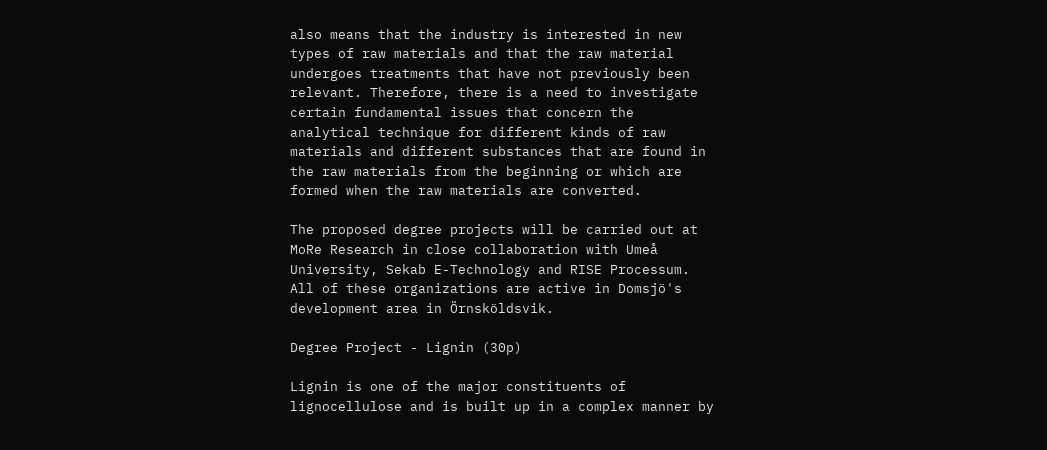also means that the industry is interested in new types of raw materials and that the raw material undergoes treatments that have not previously been relevant. Therefore, there is a need to investigate certain fundamental issues that concern the analytical technique for different kinds of raw materials and different substances that are found in the raw materials from the beginning or which are formed when the raw materials are converted.

The proposed degree projects will be carried out at MoRe Research in close collaboration with Umeå University, Sekab E-Technology and RISE Processum. All of these organizations are active in Domsjö's development area in Örnsköldsvik.

Degree Project - Lignin (30p)

Lignin is one of the major constituents of lignocellulose and is built up in a complex manner by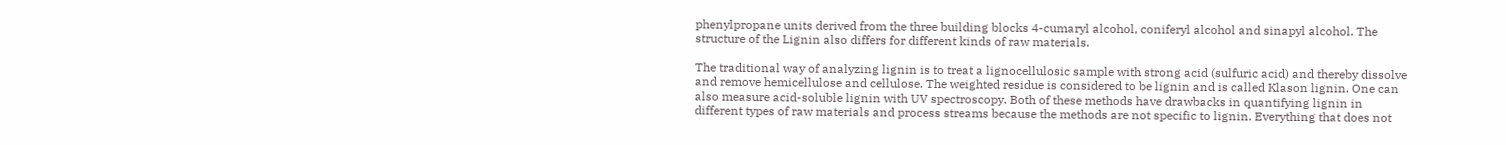phenylpropane units derived from the three building blocks 4-cumaryl alcohol, coniferyl alcohol and sinapyl alcohol. The structure of the Lignin also differs for different kinds of raw materials.

The traditional way of analyzing lignin is to treat a lignocellulosic sample with strong acid (sulfuric acid) and thereby dissolve and remove hemicellulose and cellulose. The weighted residue is considered to be lignin and is called Klason lignin. One can also measure acid-soluble lignin with UV spectroscopy. Both of these methods have drawbacks in quantifying lignin in different types of raw materials and process streams because the methods are not specific to lignin. Everything that does not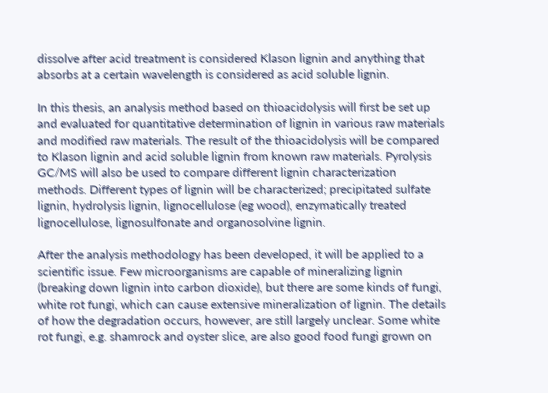dissolve after acid treatment is considered Klason lignin and anything that absorbs at a certain wavelength is considered as acid soluble lignin.

In this thesis, an analysis method based on thioacidolysis will first be set up and evaluated for quantitative determination of lignin in various raw materials and modified raw materials. The result of the thioacidolysis will be compared to Klason lignin and acid soluble lignin from known raw materials. Pyrolysis GC/MS will also be used to compare different lignin characterization methods. Different types of lignin will be characterized; precipitated sulfate lignin, hydrolysis lignin, lignocellulose (eg wood), enzymatically treated lignocellulose, lignosulfonate and organosolvine lignin.

After the analysis methodology has been developed, it will be applied to a scientific issue. Few microorganisms are capable of mineralizing lignin (breaking down lignin into carbon dioxide), but there are some kinds of fungi, white rot fungi, which can cause extensive mineralization of lignin. The details of how the degradation occurs, however, are still largely unclear. Some white rot fungi, e.g. shamrock and oyster slice, are also good food fungi grown on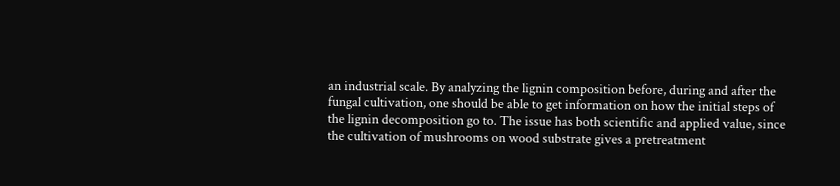an industrial scale. By analyzing the lignin composition before, during and after the fungal cultivation, one should be able to get information on how the initial steps of the lignin decomposition go to. The issue has both scientific and applied value, since the cultivation of mushrooms on wood substrate gives a pretreatment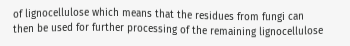of lignocellulose which means that the residues from fungi can then be used for further processing of the remaining lignocellulose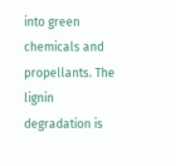into green chemicals and propellants. The lignin degradation is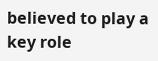believed to play a key role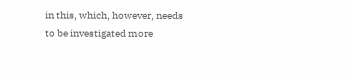in this, which, however, needs to be investigated more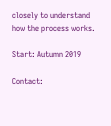closely to understand how the process works.

Start: Autumn 2019

Contact: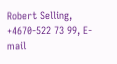Robert Selling, +4670-522 73 99, E-mail